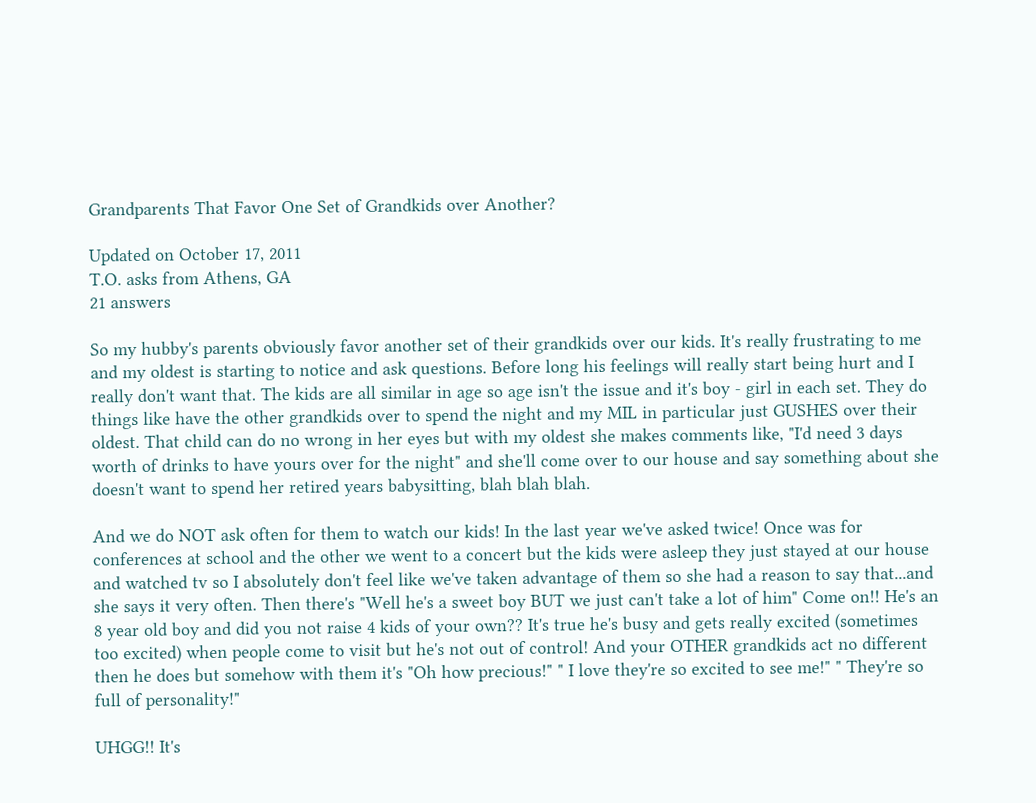Grandparents That Favor One Set of Grandkids over Another?

Updated on October 17, 2011
T.O. asks from Athens, GA
21 answers

So my hubby's parents obviously favor another set of their grandkids over our kids. It's really frustrating to me and my oldest is starting to notice and ask questions. Before long his feelings will really start being hurt and I really don't want that. The kids are all similar in age so age isn't the issue and it's boy - girl in each set. They do things like have the other grandkids over to spend the night and my MIL in particular just GUSHES over their oldest. That child can do no wrong in her eyes but with my oldest she makes comments like, "I'd need 3 days worth of drinks to have yours over for the night" and she'll come over to our house and say something about she doesn't want to spend her retired years babysitting, blah blah blah.

And we do NOT ask often for them to watch our kids! In the last year we've asked twice! Once was for conferences at school and the other we went to a concert but the kids were asleep they just stayed at our house and watched tv so I absolutely don't feel like we've taken advantage of them so she had a reason to say that...and she says it very often. Then there's "Well he's a sweet boy BUT we just can't take a lot of him" Come on!! He's an 8 year old boy and did you not raise 4 kids of your own?? It's true he's busy and gets really excited (sometimes too excited) when people come to visit but he's not out of control! And your OTHER grandkids act no different then he does but somehow with them it's "Oh how precious!" " I love they're so excited to see me!" " They're so full of personality!"

UHGG!! It's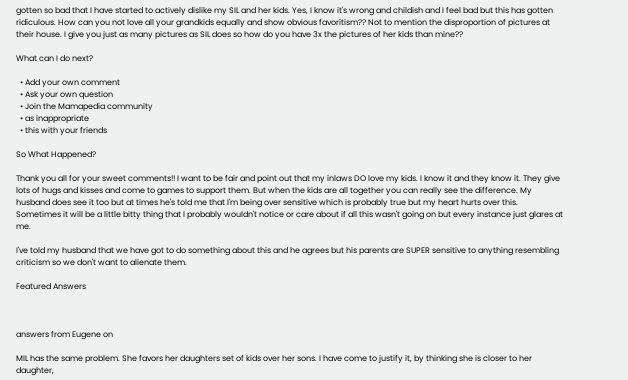gotten so bad that I have started to actively dislike my SIL and her kids. Yes, I know it's wrong and childish and I feel bad but this has gotten ridiculous. How can you not love all your grandkids equally and show obvious favoritism?? Not to mention the disproportion of pictures at their house. I give you just as many pictures as SIL does so how do you have 3x the pictures of her kids than mine??

What can I do next?

  • Add your own comment
  • Ask your own question
  • Join the Mamapedia community
  • as inappropriate
  • this with your friends

So What Happened?

Thank you all for your sweet comments!! I want to be fair and point out that my inlaws DO love my kids. I know it and they know it. They give lots of hugs and kisses and come to games to support them. But when the kids are all together you can really see the difference. My husband does see it too but at times he's told me that I'm being over sensitive which is probably true but my heart hurts over this. Sometimes it will be a little bitty thing that I probably wouldn't notice or care about if all this wasn't going on but every instance just glares at me.

I've told my husband that we have got to do something about this and he agrees but his parents are SUPER sensitive to anything resembling criticism so we don't want to alienate them.

Featured Answers



answers from Eugene on

MIL has the same problem. She favors her daughters set of kids over her sons. I have come to justify it, by thinking she is closer to her daughter,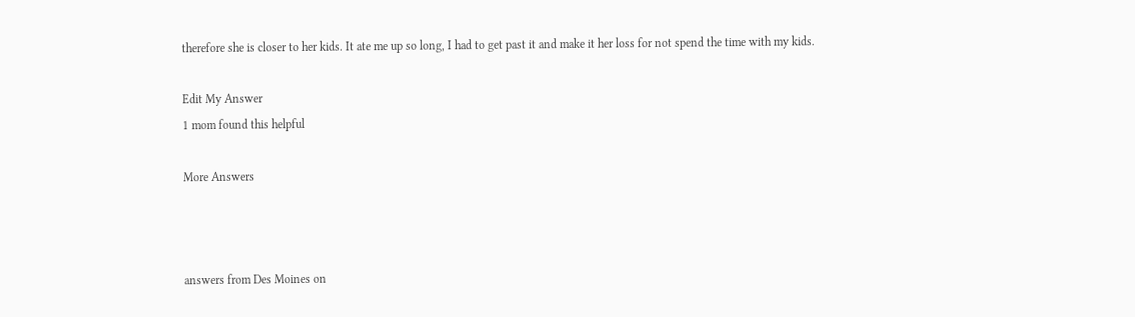therefore she is closer to her kids. It ate me up so long, I had to get past it and make it her loss for not spend the time with my kids.

Edit My Answer
1 mom found this helpful

More Answers



answers from Des Moines on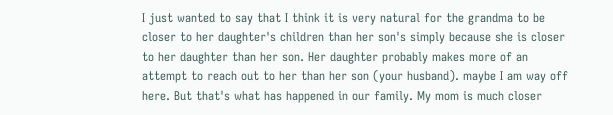I just wanted to say that I think it is very natural for the grandma to be closer to her daughter's children than her son's simply because she is closer to her daughter than her son. Her daughter probably makes more of an attempt to reach out to her than her son (your husband). maybe I am way off here. But that's what has happened in our family. My mom is much closer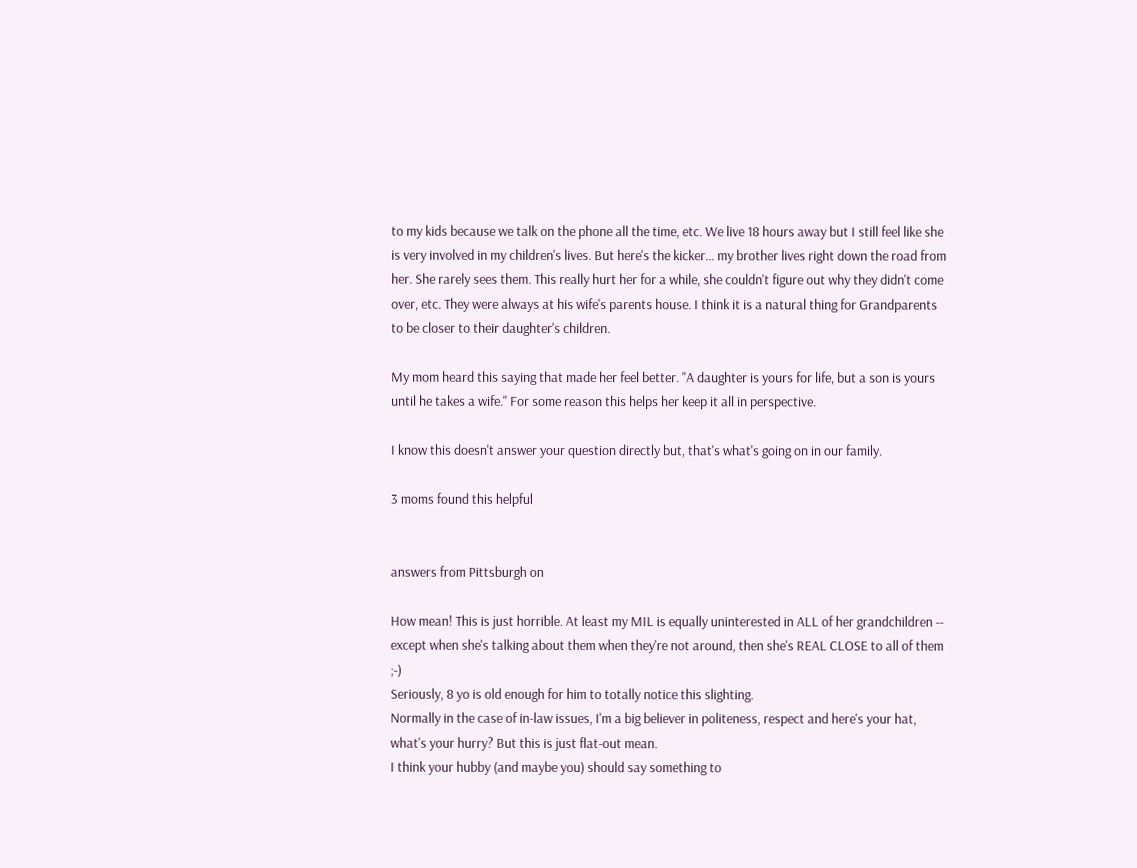to my kids because we talk on the phone all the time, etc. We live 18 hours away but I still feel like she is very involved in my children's lives. But here's the kicker... my brother lives right down the road from her. She rarely sees them. This really hurt her for a while, she couldn't figure out why they didn't come over, etc. They were always at his wife's parents house. I think it is a natural thing for Grandparents to be closer to their daughter's children.

My mom heard this saying that made her feel better. "A daughter is yours for life, but a son is yours until he takes a wife." For some reason this helps her keep it all in perspective.

I know this doesn't answer your question directly but, that's what's going on in our family.

3 moms found this helpful


answers from Pittsburgh on

How mean! This is just horrible. At least my MIL is equally uninterested in ALL of her grandchildren -- except when she's talking about them when they're not around, then she's REAL CLOSE to all of them ;-)
Seriously, 8 yo is old enough for him to totally notice this slighting.
Normally in the case of in-law issues, I'm a big believer in politeness, respect and here's your hat, what's your hurry? But this is just flat-out mean.
I think your hubby (and maybe you) should say something to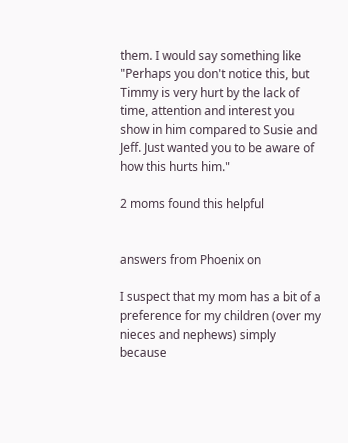them. I would say something like "Perhaps you don't notice this, but Timmy is very hurt by the lack of time, attention and interest you show in him compared to Susie and Jeff. Just wanted you to be aware of how this hurts him."

2 moms found this helpful


answers from Phoenix on

I suspect that my mom has a bit of a preference for my children (over my nieces and nephews) simply because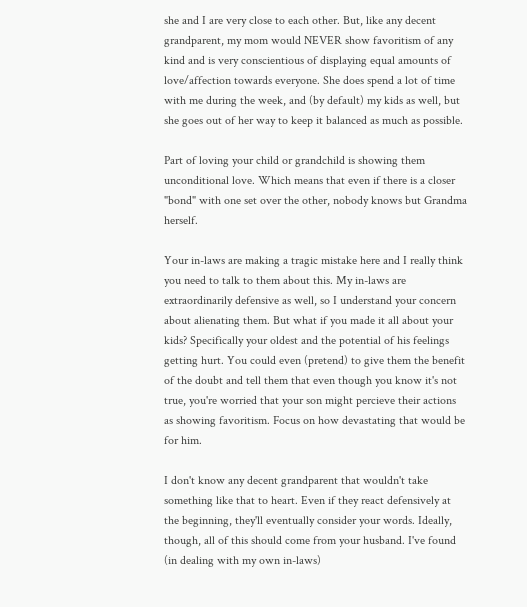she and I are very close to each other. But, like any decent grandparent, my mom would NEVER show favoritism of any kind and is very conscientious of displaying equal amounts of love/affection towards everyone. She does spend a lot of time with me during the week, and (by default) my kids as well, but she goes out of her way to keep it balanced as much as possible.

Part of loving your child or grandchild is showing them unconditional love. Which means that even if there is a closer "bond" with one set over the other, nobody knows but Grandma herself.

Your in-laws are making a tragic mistake here and I really think you need to talk to them about this. My in-laws are extraordinarily defensive as well, so I understand your concern about alienating them. But what if you made it all about your kids? Specifically your oldest and the potential of his feelings getting hurt. You could even (pretend) to give them the benefit of the doubt and tell them that even though you know it's not true, you're worried that your son might percieve their actions as showing favoritism. Focus on how devastating that would be for him.

I don't know any decent grandparent that wouldn't take something like that to heart. Even if they react defensively at the beginning, they'll eventually consider your words. Ideally, though, all of this should come from your husband. I've found (in dealing with my own in-laws)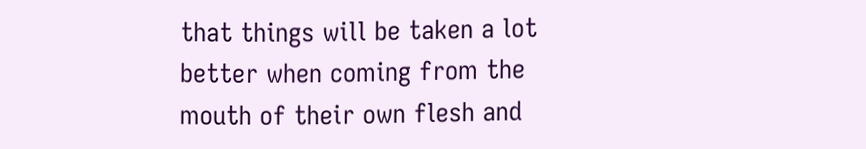that things will be taken a lot better when coming from the mouth of their own flesh and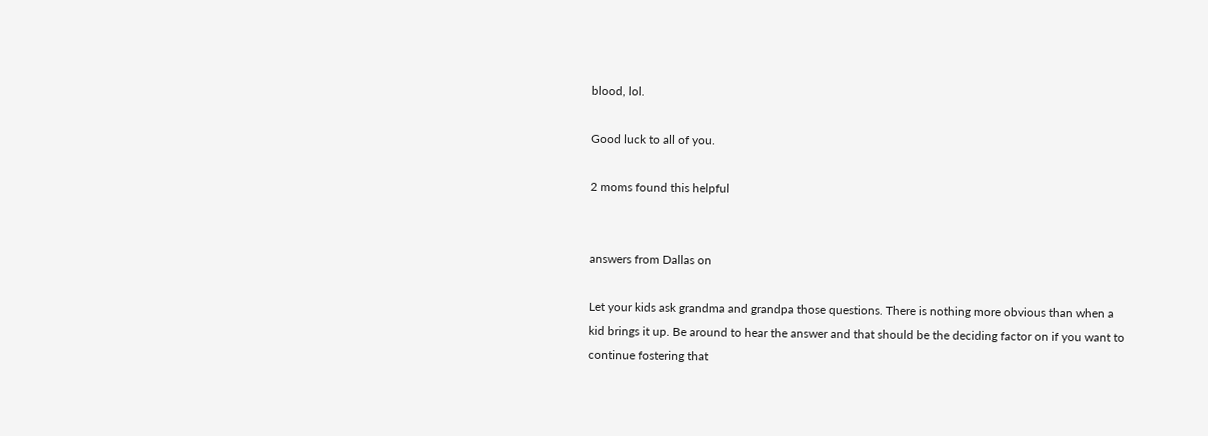blood, lol.

Good luck to all of you.

2 moms found this helpful


answers from Dallas on

Let your kids ask grandma and grandpa those questions. There is nothing more obvious than when a kid brings it up. Be around to hear the answer and that should be the deciding factor on if you want to continue fostering that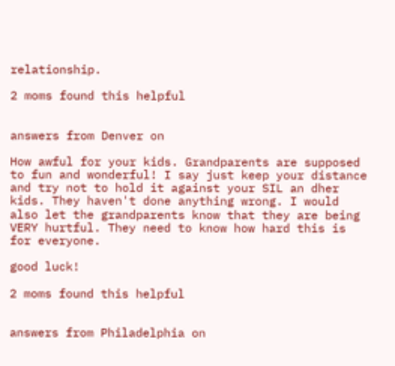relationship.

2 moms found this helpful


answers from Denver on

How awful for your kids. Grandparents are supposed to fun and wonderful! I say just keep your distance and try not to hold it against your SIL an dher kids. They haven't done anything wrong. I would also let the grandparents know that they are being VERY hurtful. They need to know how hard this is for everyone.

good luck!

2 moms found this helpful


answers from Philadelphia on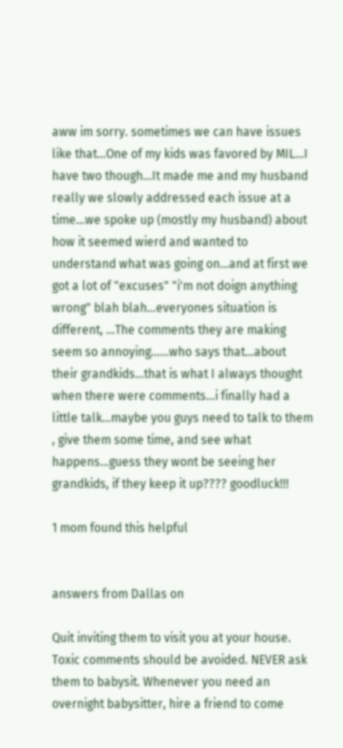aww im sorry. sometimes we can have issues like that...One of my kids was favored by MIL...I have two though...It made me and my husband really we slowly addressed each issue at a time...we spoke up (mostly my husband) about how it seemed wierd and wanted to understand what was going on...and at first we got a lot of "excuses" "i'm not doign anything wrong" blah blah...everyones situation is different, ...The comments they are making seem so annoying......who says that...about their grandkids...that is what I always thought when there were comments...i finally had a little talk...maybe you guys need to talk to them , give them some time, and see what happens...guess they wont be seeing her grandkids, if they keep it up???? goodluck!!!

1 mom found this helpful


answers from Dallas on

Quit inviting them to visit you at your house. Toxic comments should be avoided. NEVER ask them to babysit. Whenever you need an overnight babysitter, hire a friend to come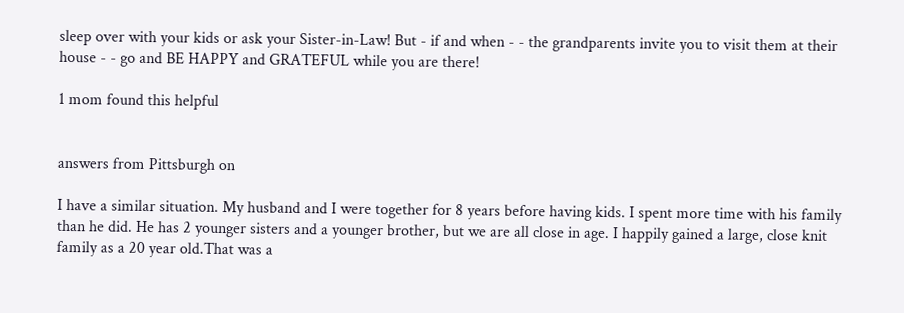sleep over with your kids or ask your Sister-in-Law! But - if and when - - the grandparents invite you to visit them at their house - - go and BE HAPPY and GRATEFUL while you are there!

1 mom found this helpful


answers from Pittsburgh on

I have a similar situation. My husband and I were together for 8 years before having kids. I spent more time with his family than he did. He has 2 younger sisters and a younger brother, but we are all close in age. I happily gained a large, close knit family as a 20 year old.That was a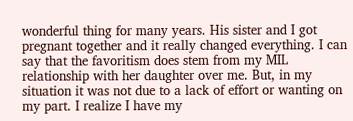wonderful thing for many years. His sister and I got pregnant together and it really changed everything. I can say that the favoritism does stem from my MIL relationship with her daughter over me. But, in my situation it was not due to a lack of effort or wanting on my part. I realize I have my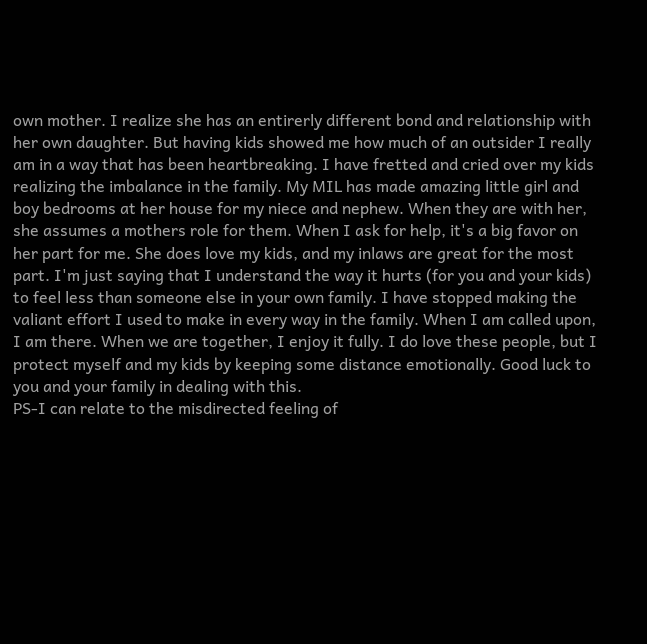own mother. I realize she has an entirerly different bond and relationship with her own daughter. But having kids showed me how much of an outsider I really am in a way that has been heartbreaking. I have fretted and cried over my kids realizing the imbalance in the family. My MIL has made amazing little girl and boy bedrooms at her house for my niece and nephew. When they are with her, she assumes a mothers role for them. When I ask for help, it's a big favor on her part for me. She does love my kids, and my inlaws are great for the most part. I'm just saying that I understand the way it hurts (for you and your kids) to feel less than someone else in your own family. I have stopped making the valiant effort I used to make in every way in the family. When I am called upon, I am there. When we are together, I enjoy it fully. I do love these people, but I protect myself and my kids by keeping some distance emotionally. Good luck to you and your family in dealing with this.
PS-I can relate to the misdirected feeling of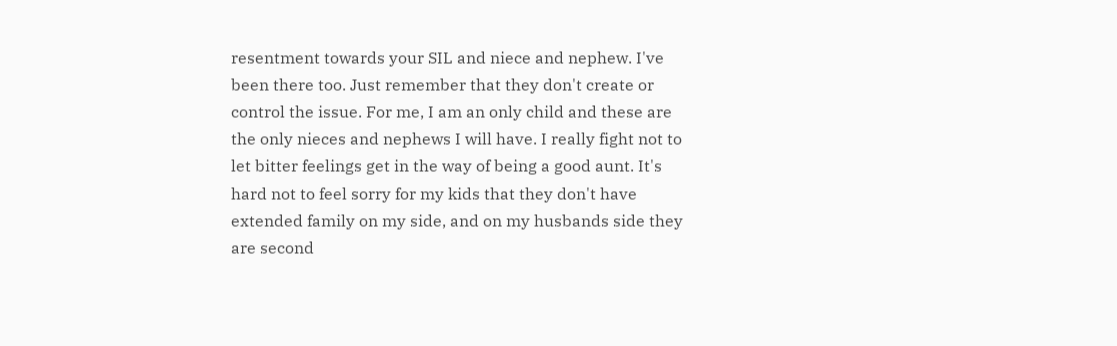resentment towards your SIL and niece and nephew. I've been there too. Just remember that they don't create or control the issue. For me, I am an only child and these are the only nieces and nephews I will have. I really fight not to let bitter feelings get in the way of being a good aunt. It's hard not to feel sorry for my kids that they don't have extended family on my side, and on my husbands side they are second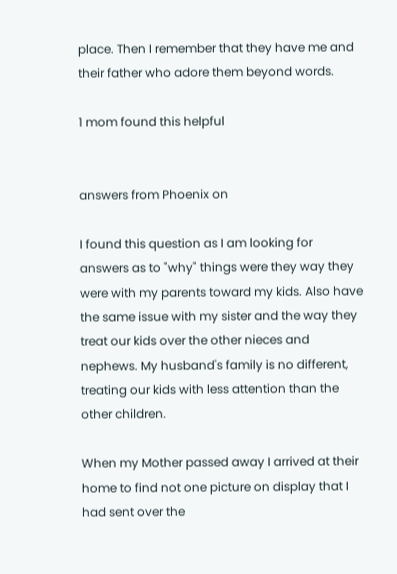place. Then I remember that they have me and their father who adore them beyond words.

1 mom found this helpful


answers from Phoenix on

I found this question as I am looking for answers as to "why" things were they way they were with my parents toward my kids. Also have the same issue with my sister and the way they treat our kids over the other nieces and nephews. My husband's family is no different, treating our kids with less attention than the other children.

When my Mother passed away I arrived at their home to find not one picture on display that I had sent over the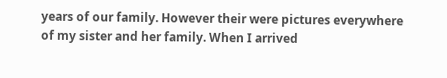years of our family. However their were pictures everywhere of my sister and her family. When I arrived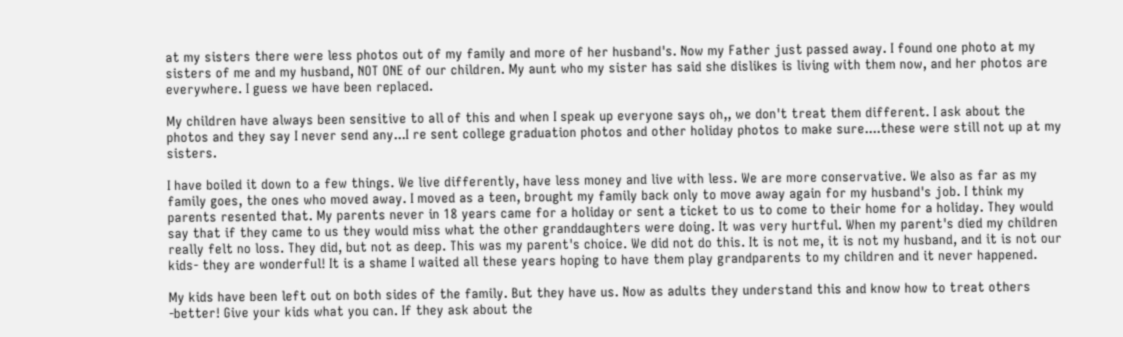at my sisters there were less photos out of my family and more of her husband's. Now my Father just passed away. I found one photo at my sisters of me and my husband, NOT ONE of our children. My aunt who my sister has said she dislikes is living with them now, and her photos are everywhere. I guess we have been replaced.

My children have always been sensitive to all of this and when I speak up everyone says oh,, we don't treat them different. I ask about the photos and they say I never send any...I re sent college graduation photos and other holiday photos to make sure....these were still not up at my sisters.

I have boiled it down to a few things. We live differently, have less money and live with less. We are more conservative. We also as far as my family goes, the ones who moved away. I moved as a teen, brought my family back only to move away again for my husband's job. I think my parents resented that. My parents never in 18 years came for a holiday or sent a ticket to us to come to their home for a holiday. They would say that if they came to us they would miss what the other granddaughters were doing. It was very hurtful. When my parent's died my children really felt no loss. They did, but not as deep. This was my parent's choice. We did not do this. It is not me, it is not my husband, and it is not our kids- they are wonderful! It is a shame I waited all these years hoping to have them play grandparents to my children and it never happened.

My kids have been left out on both sides of the family. But they have us. Now as adults they understand this and know how to treat others -better! Give your kids what you can. If they ask about the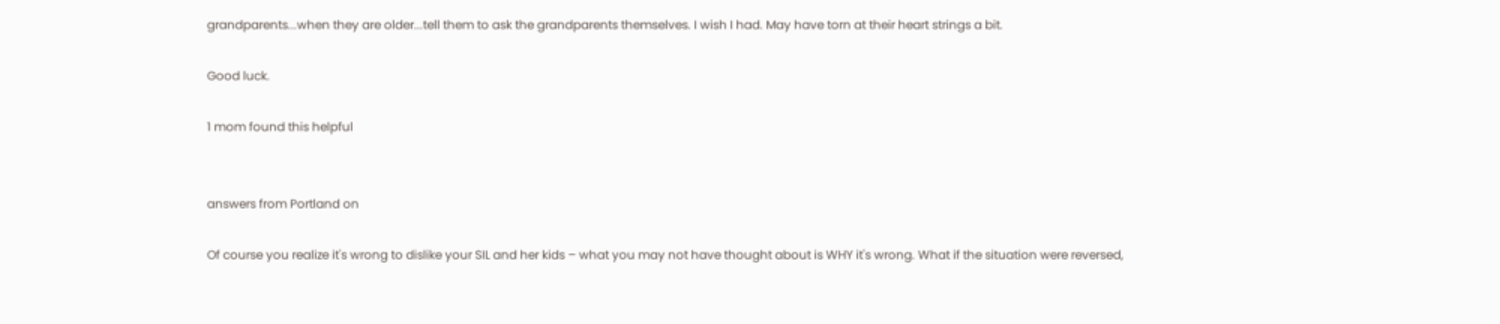grandparents...when they are older...tell them to ask the grandparents themselves. I wish I had. May have torn at their heart strings a bit.

Good luck.

1 mom found this helpful


answers from Portland on

Of course you realize it's wrong to dislike your SIL and her kids – what you may not have thought about is WHY it's wrong. What if the situation were reversed,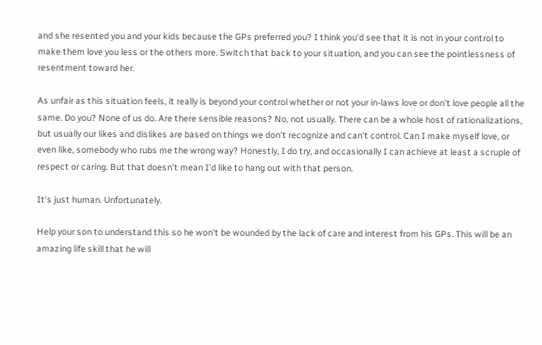and she resented you and your kids because the GPs preferred you? I think you'd see that it is not in your control to make them love you less or the others more. Switch that back to your situation, and you can see the pointlessness of resentment toward her.

As unfair as this situation feels, it really is beyond your control whether or not your in-laws love or don't love people all the same. Do you? None of us do. Are there sensible reasons? No, not usually. There can be a whole host of rationalizations, but usually our likes and dislikes are based on things we don't recognize and can't control. Can I make myself love, or even like, somebody who rubs me the wrong way? Honestly, I do try, and occasionally I can achieve at least a scruple of respect or caring. But that doesn't mean I'd like to hang out with that person.

It's just human. Unfortunately.

Help your son to understand this so he won't be wounded by the lack of care and interest from his GPs. This will be an amazing life skill that he will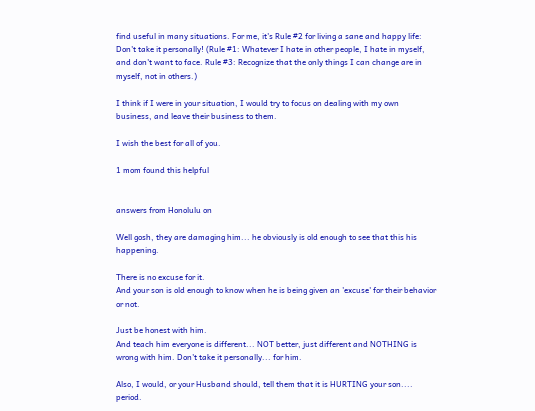find useful in many situations. For me, it's Rule #2 for living a sane and happy life: Don't take it personally! (Rule #1: Whatever I hate in other people, I hate in myself, and don't want to face. Rule #3: Recognize that the only things I can change are in myself, not in others.)

I think if I were in your situation, I would try to focus on dealing with my own business, and leave their business to them.

I wish the best for all of you.

1 mom found this helpful


answers from Honolulu on

Well gosh, they are damaging him... he obviously is old enough to see that this his happening.

There is no excuse for it.
And your son is old enough to know when he is being given an 'excuse' for their behavior or not.

Just be honest with him.
And teach him everyone is different... NOT better, just different and NOTHING is wrong with him. Don't take it personally... for him.

Also, I would, or your Husband should, tell them that it is HURTING your son.... period.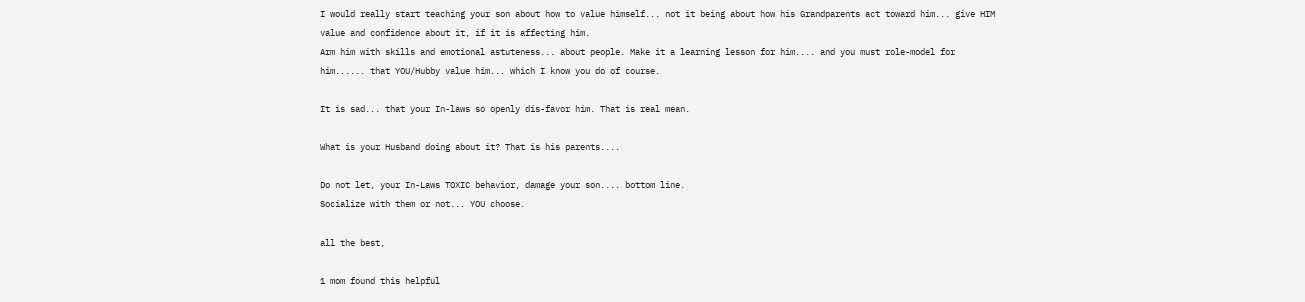I would really start teaching your son about how to value himself... not it being about how his Grandparents act toward him... give HIM value and confidence about it, if it is affecting him.
Arm him with skills and emotional astuteness... about people. Make it a learning lesson for him.... and you must role-model for him...... that YOU/Hubby value him... which I know you do of course.

It is sad... that your In-laws so openly dis-favor him. That is real mean.

What is your Husband doing about it? That is his parents....

Do not let, your In-Laws TOXIC behavior, damage your son.... bottom line.
Socialize with them or not... YOU choose.

all the best,

1 mom found this helpful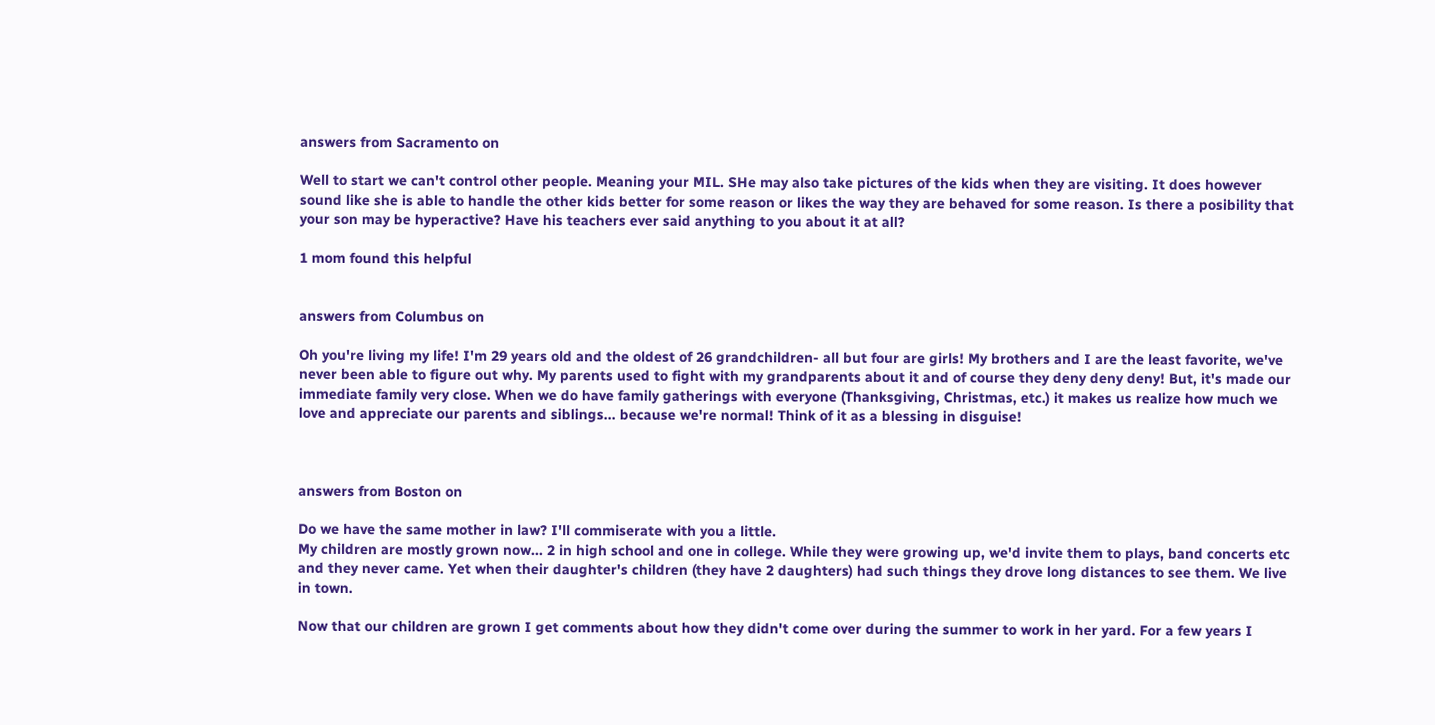answers from Sacramento on

Well to start we can't control other people. Meaning your MIL. SHe may also take pictures of the kids when they are visiting. It does however sound like she is able to handle the other kids better for some reason or likes the way they are behaved for some reason. Is there a posibility that your son may be hyperactive? Have his teachers ever said anything to you about it at all?

1 mom found this helpful


answers from Columbus on

Oh you're living my life! I'm 29 years old and the oldest of 26 grandchildren- all but four are girls! My brothers and I are the least favorite, we've never been able to figure out why. My parents used to fight with my grandparents about it and of course they deny deny deny! But, it's made our immediate family very close. When we do have family gatherings with everyone (Thanksgiving, Christmas, etc.) it makes us realize how much we love and appreciate our parents and siblings... because we're normal! Think of it as a blessing in disguise!



answers from Boston on

Do we have the same mother in law? I'll commiserate with you a little.
My children are mostly grown now... 2 in high school and one in college. While they were growing up, we'd invite them to plays, band concerts etc and they never came. Yet when their daughter's children (they have 2 daughters) had such things they drove long distances to see them. We live in town.

Now that our children are grown I get comments about how they didn't come over during the summer to work in her yard. For a few years I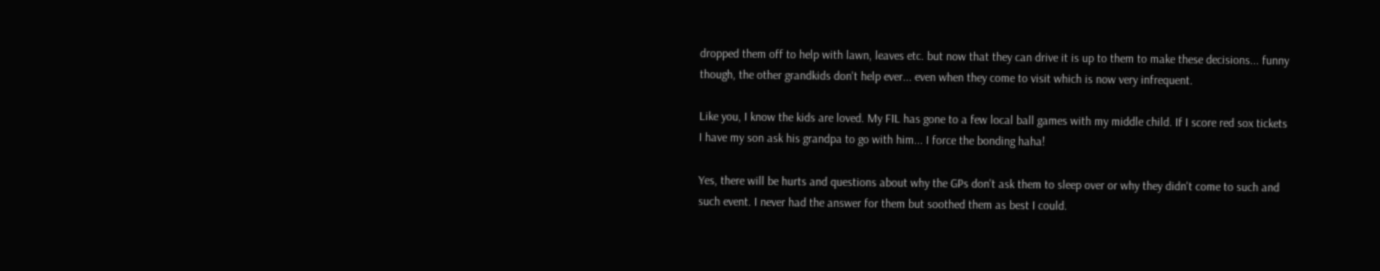dropped them off to help with lawn, leaves etc. but now that they can drive it is up to them to make these decisions... funny though, the other grandkids don't help ever... even when they come to visit which is now very infrequent.

Like you, I know the kids are loved. My FIL has gone to a few local ball games with my middle child. If I score red sox tickets I have my son ask his grandpa to go with him... I force the bonding haha!

Yes, there will be hurts and questions about why the GPs don't ask them to sleep over or why they didn't come to such and such event. I never had the answer for them but soothed them as best I could.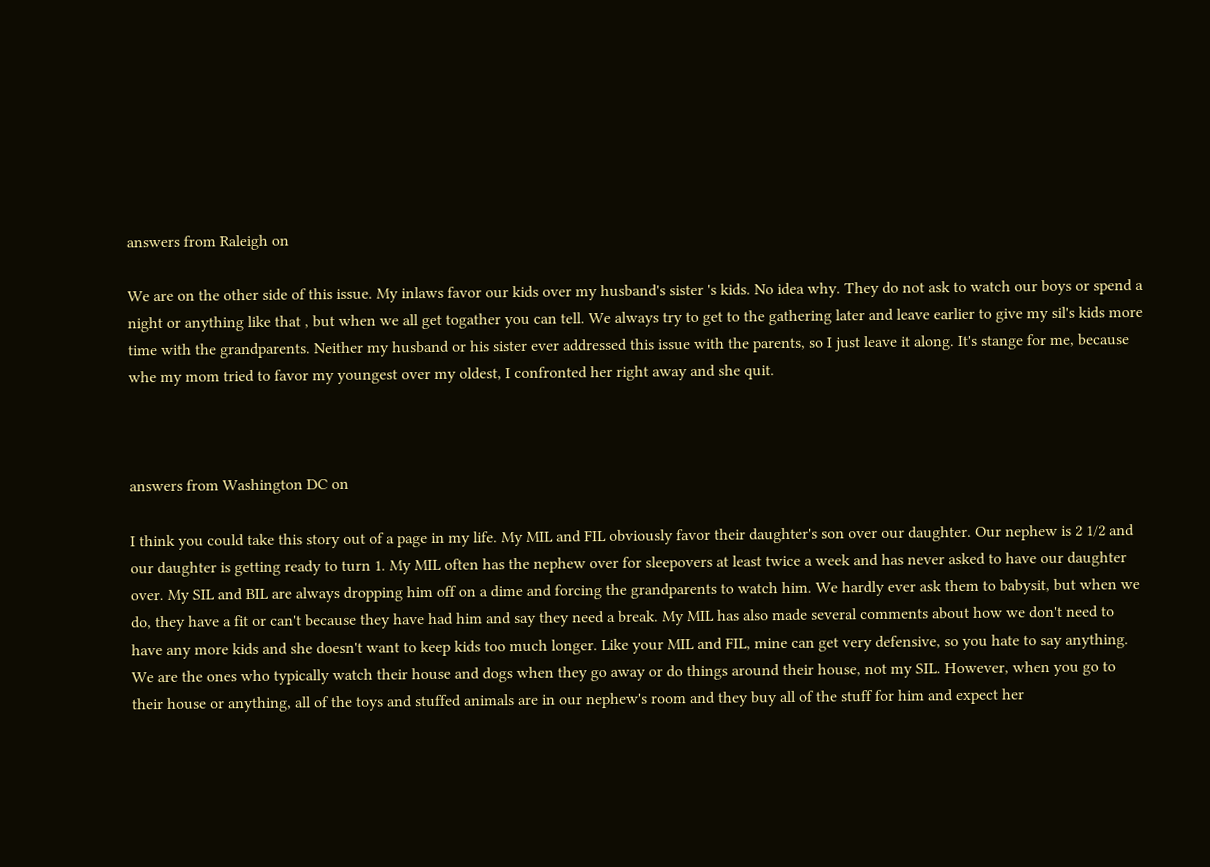answers from Raleigh on

We are on the other side of this issue. My inlaws favor our kids over my husband's sister 's kids. No idea why. They do not ask to watch our boys or spend a night or anything like that , but when we all get togather you can tell. We always try to get to the gathering later and leave earlier to give my sil's kids more time with the grandparents. Neither my husband or his sister ever addressed this issue with the parents, so I just leave it along. It's stange for me, because whe my mom tried to favor my youngest over my oldest, I confronted her right away and she quit.



answers from Washington DC on

I think you could take this story out of a page in my life. My MIL and FIL obviously favor their daughter's son over our daughter. Our nephew is 2 1/2 and our daughter is getting ready to turn 1. My MIL often has the nephew over for sleepovers at least twice a week and has never asked to have our daughter over. My SIL and BIL are always dropping him off on a dime and forcing the grandparents to watch him. We hardly ever ask them to babysit, but when we do, they have a fit or can't because they have had him and say they need a break. My MIL has also made several comments about how we don't need to have any more kids and she doesn't want to keep kids too much longer. Like your MIL and FIL, mine can get very defensive, so you hate to say anything. We are the ones who typically watch their house and dogs when they go away or do things around their house, not my SIL. However, when you go to their house or anything, all of the toys and stuffed animals are in our nephew's room and they buy all of the stuff for him and expect her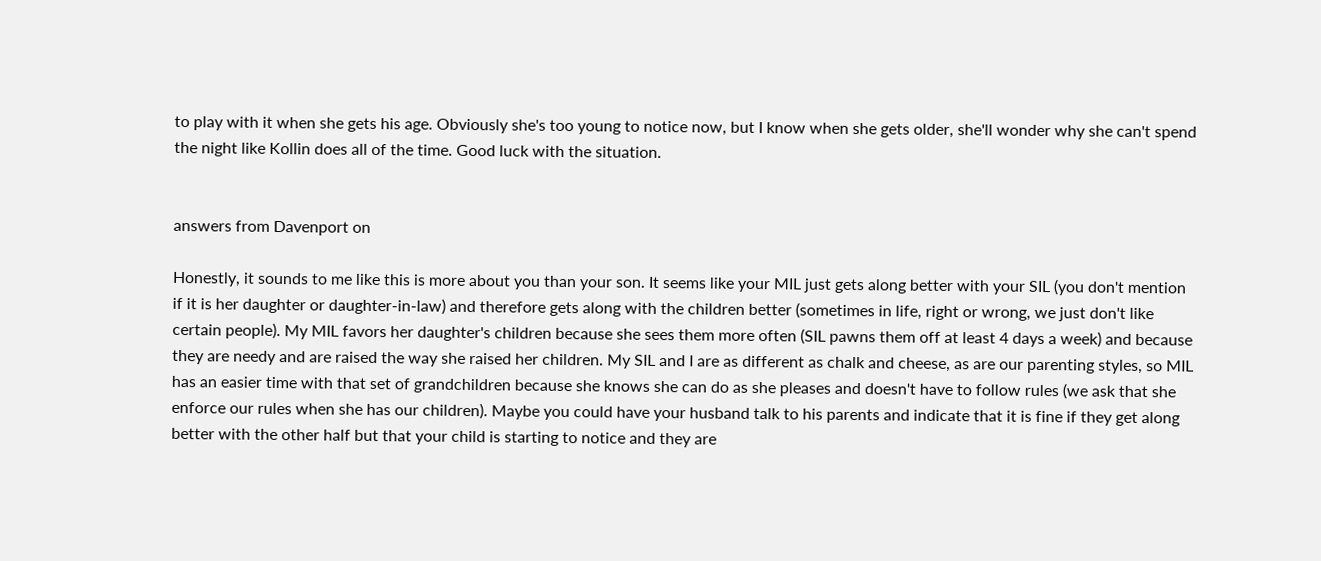to play with it when she gets his age. Obviously she's too young to notice now, but I know when she gets older, she'll wonder why she can't spend the night like Kollin does all of the time. Good luck with the situation.


answers from Davenport on

Honestly, it sounds to me like this is more about you than your son. It seems like your MIL just gets along better with your SIL (you don't mention if it is her daughter or daughter-in-law) and therefore gets along with the children better (sometimes in life, right or wrong, we just don't like certain people). My MIL favors her daughter's children because she sees them more often (SIL pawns them off at least 4 days a week) and because they are needy and are raised the way she raised her children. My SIL and I are as different as chalk and cheese, as are our parenting styles, so MIL has an easier time with that set of grandchildren because she knows she can do as she pleases and doesn't have to follow rules (we ask that she enforce our rules when she has our children). Maybe you could have your husband talk to his parents and indicate that it is fine if they get along better with the other half but that your child is starting to notice and they are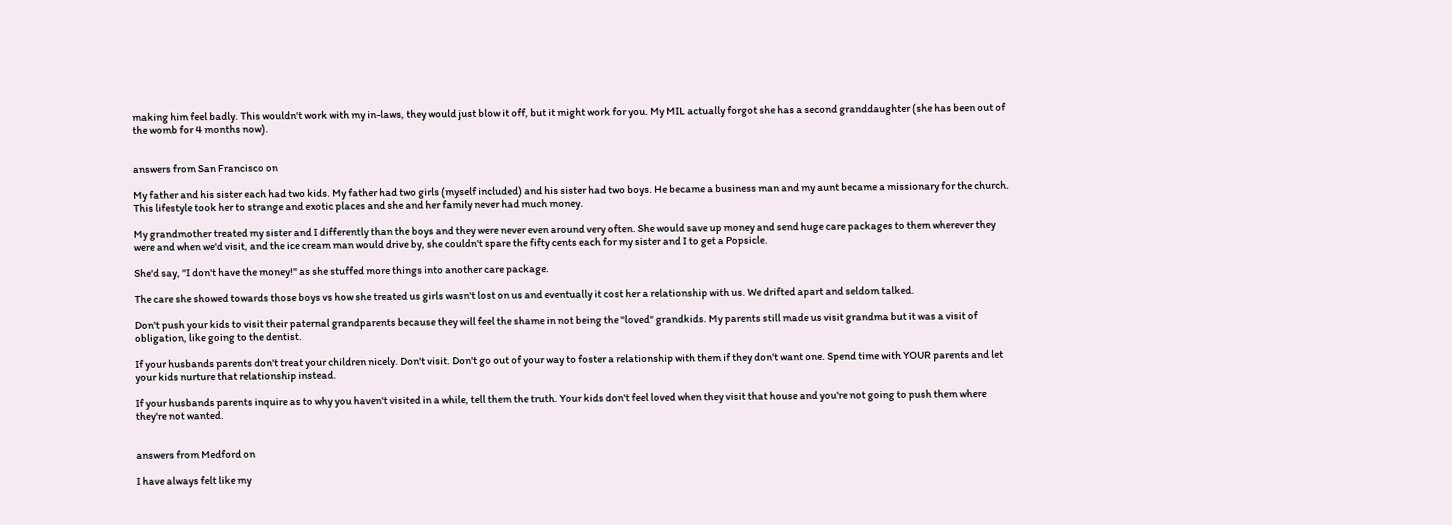making him feel badly. This wouldn't work with my in-laws, they would just blow it off, but it might work for you. My MIL actually forgot she has a second granddaughter (she has been out of the womb for 4 months now).


answers from San Francisco on

My father and his sister each had two kids. My father had two girls (myself included) and his sister had two boys. He became a business man and my aunt became a missionary for the church. This lifestyle took her to strange and exotic places and she and her family never had much money.

My grandmother treated my sister and I differently than the boys and they were never even around very often. She would save up money and send huge care packages to them wherever they were and when we'd visit, and the ice cream man would drive by, she couldn't spare the fifty cents each for my sister and I to get a Popsicle.

She'd say, "I don't have the money!" as she stuffed more things into another care package.

The care she showed towards those boys vs how she treated us girls wasn't lost on us and eventually it cost her a relationship with us. We drifted apart and seldom talked.

Don't push your kids to visit their paternal grandparents because they will feel the shame in not being the "loved" grandkids. My parents still made us visit grandma but it was a visit of obligation, like going to the dentist.

If your husbands parents don't treat your children nicely. Don't visit. Don't go out of your way to foster a relationship with them if they don't want one. Spend time with YOUR parents and let your kids nurture that relationship instead.

If your husbands parents inquire as to why you haven't visited in a while, tell them the truth. Your kids don't feel loved when they visit that house and you're not going to push them where they're not wanted.


answers from Medford on

I have always felt like my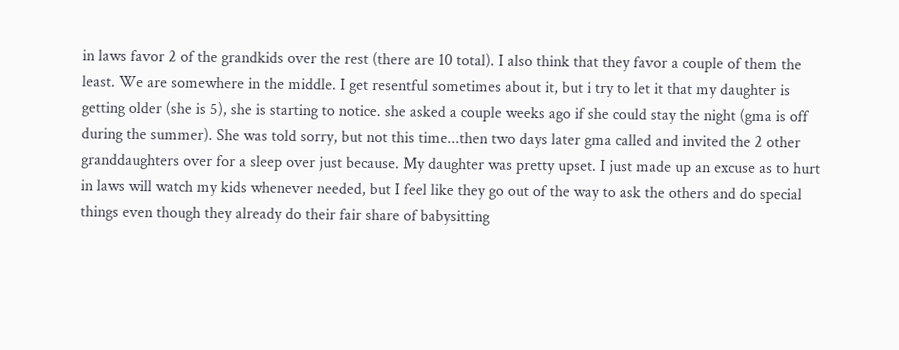in laws favor 2 of the grandkids over the rest (there are 10 total). I also think that they favor a couple of them the least. We are somewhere in the middle. I get resentful sometimes about it, but i try to let it that my daughter is getting older (she is 5), she is starting to notice. she asked a couple weeks ago if she could stay the night (gma is off during the summer). She was told sorry, but not this time...then two days later gma called and invited the 2 other granddaughters over for a sleep over just because. My daughter was pretty upset. I just made up an excuse as to hurt in laws will watch my kids whenever needed, but I feel like they go out of the way to ask the others and do special things even though they already do their fair share of babysitting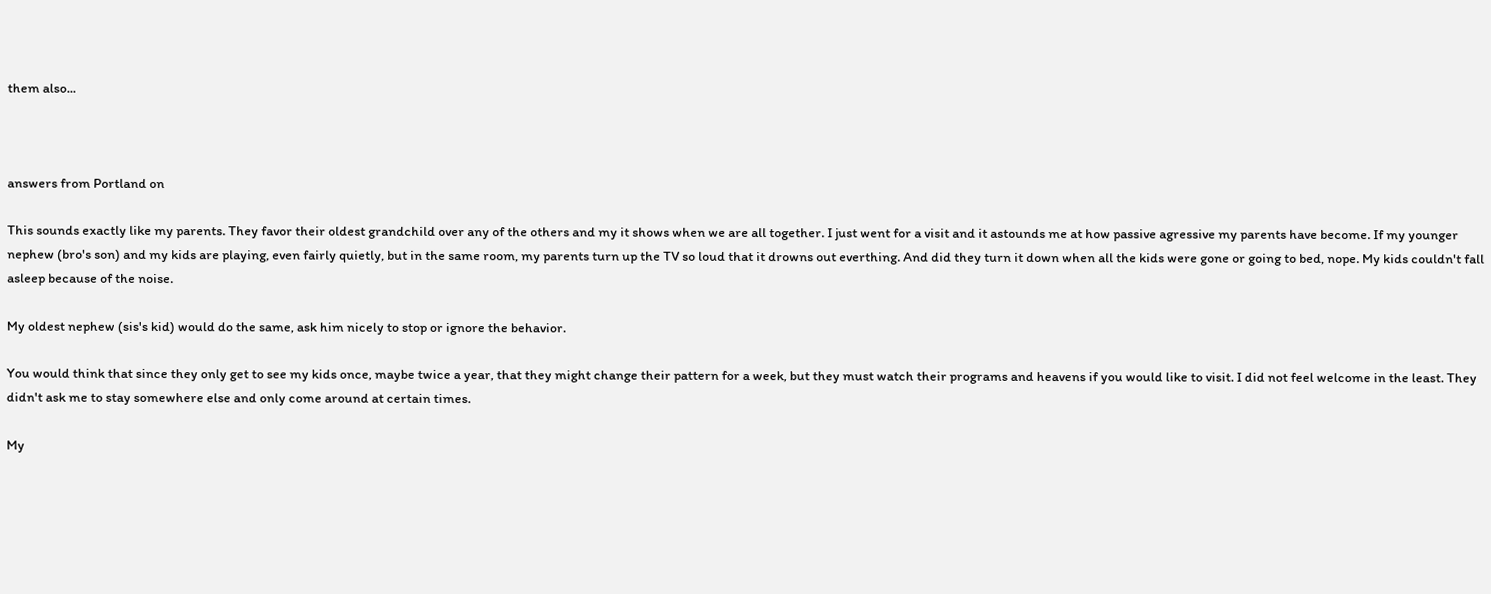them also...



answers from Portland on

This sounds exactly like my parents. They favor their oldest grandchild over any of the others and my it shows when we are all together. I just went for a visit and it astounds me at how passive agressive my parents have become. If my younger nephew (bro's son) and my kids are playing, even fairly quietly, but in the same room, my parents turn up the TV so loud that it drowns out everthing. And did they turn it down when all the kids were gone or going to bed, nope. My kids couldn't fall asleep because of the noise.

My oldest nephew (sis's kid) would do the same, ask him nicely to stop or ignore the behavior.

You would think that since they only get to see my kids once, maybe twice a year, that they might change their pattern for a week, but they must watch their programs and heavens if you would like to visit. I did not feel welcome in the least. They didn't ask me to stay somewhere else and only come around at certain times.

My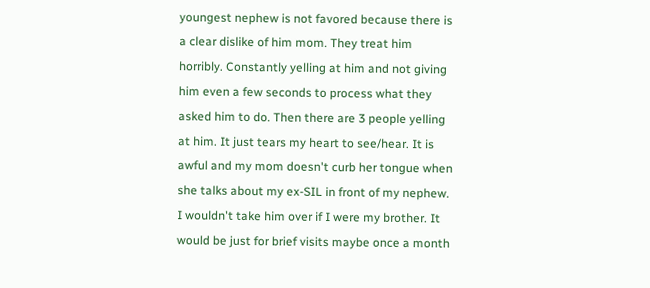youngest nephew is not favored because there is a clear dislike of him mom. They treat him horribly. Constantly yelling at him and not giving him even a few seconds to process what they asked him to do. Then there are 3 people yelling at him. It just tears my heart to see/hear. It is awful and my mom doesn't curb her tongue when she talks about my ex-SIL in front of my nephew. I wouldn't take him over if I were my brother. It would be just for brief visits maybe once a month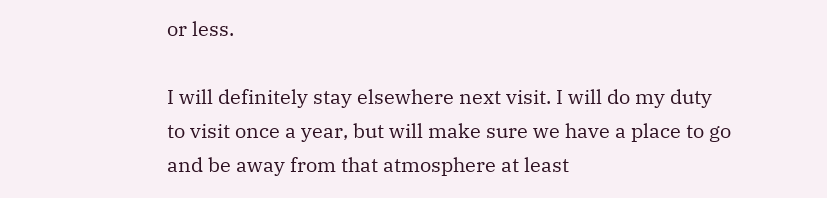or less.

I will definitely stay elsewhere next visit. I will do my duty to visit once a year, but will make sure we have a place to go and be away from that atmosphere at least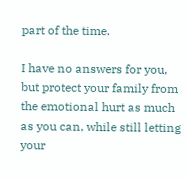part of the time.

I have no answers for you, but protect your family from the emotional hurt as much as you can, while still letting your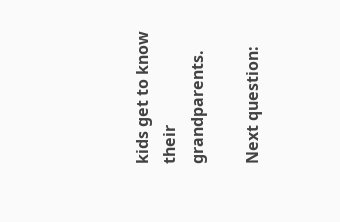kids get to know their grandparents.

Next question: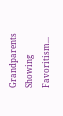Grandparents Showing Favoritism...